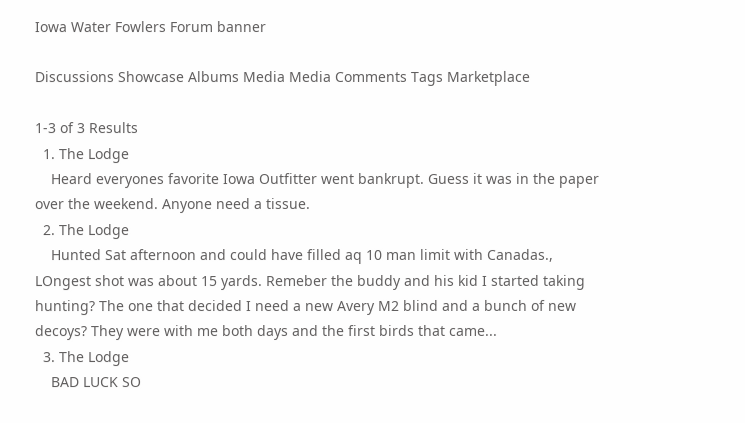Iowa Water Fowlers Forum banner

Discussions Showcase Albums Media Media Comments Tags Marketplace

1-3 of 3 Results
  1. The Lodge
    Heard everyones favorite Iowa Outfitter went bankrupt. Guess it was in the paper over the weekend. Anyone need a tissue.
  2. The Lodge
    Hunted Sat afternoon and could have filled aq 10 man limit with Canadas., LOngest shot was about 15 yards. Remeber the buddy and his kid I started taking hunting? The one that decided I need a new Avery M2 blind and a bunch of new decoys? They were with me both days and the first birds that came...
  3. The Lodge
    BAD LUCK SO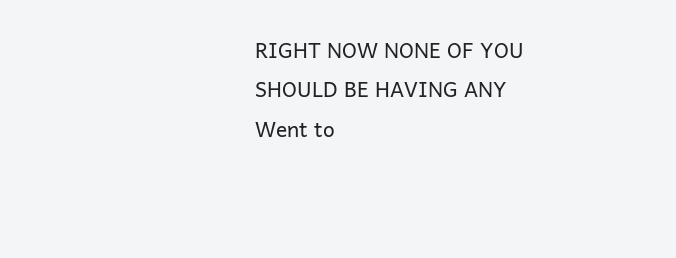RIGHT NOW NONE OF YOU SHOULD BE HAVING ANY Went to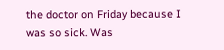the doctor on Friday because I was so sick. Was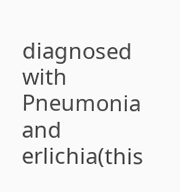diagnosed with Pneumonia and erlichia(this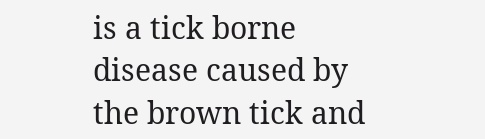is a tick borne disease caused by the brown tick and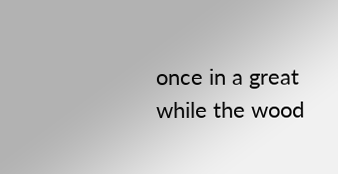once in a great while the wood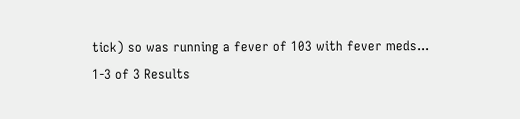tick) so was running a fever of 103 with fever meds...
1-3 of 3 Results